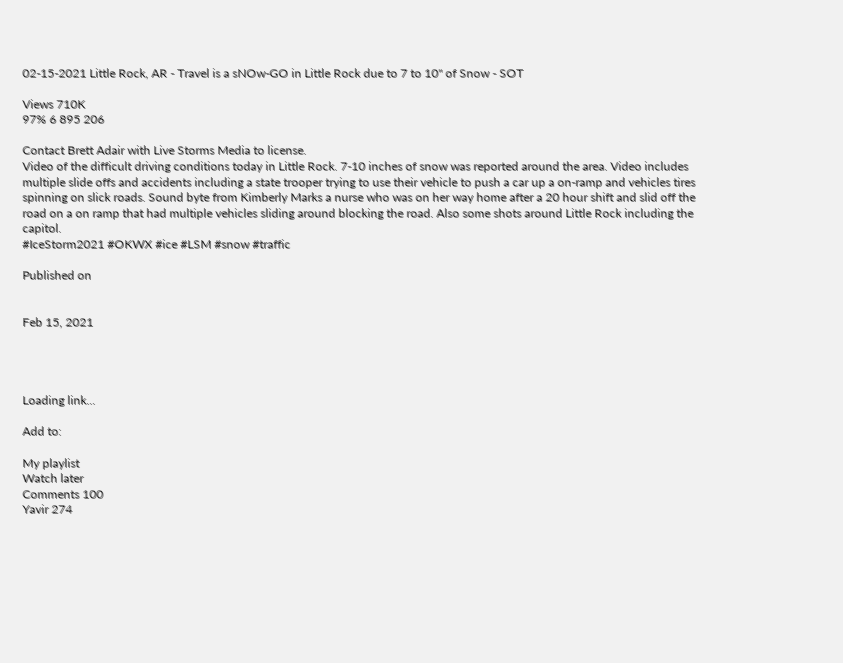02-15-2021 Little Rock, AR - Travel is a sNOw-GO in Little Rock due to 7 to 10" of Snow - SOT

Views 710K
97% 6 895 206

Contact Brett Adair with Live Storms Media to license.
Video of the difficult driving conditions today in Little Rock. 7-10 inches of snow was reported around the area. Video includes multiple slide offs and accidents including a state trooper trying to use their vehicle to push a car up a on-ramp and vehicles tires spinning on slick roads. Sound byte from Kimberly Marks a nurse who was on her way home after a 20 hour shift and slid off the road on a on ramp that had multiple vehicles sliding around blocking the road. Also some shots around Little Rock including the capitol.
#IceStorm2021 #OKWX #ice #LSM #snow #traffic

Published on


Feb 15, 2021




Loading link...

Add to:

My playlist
Watch later
Comments 100
Yavir 274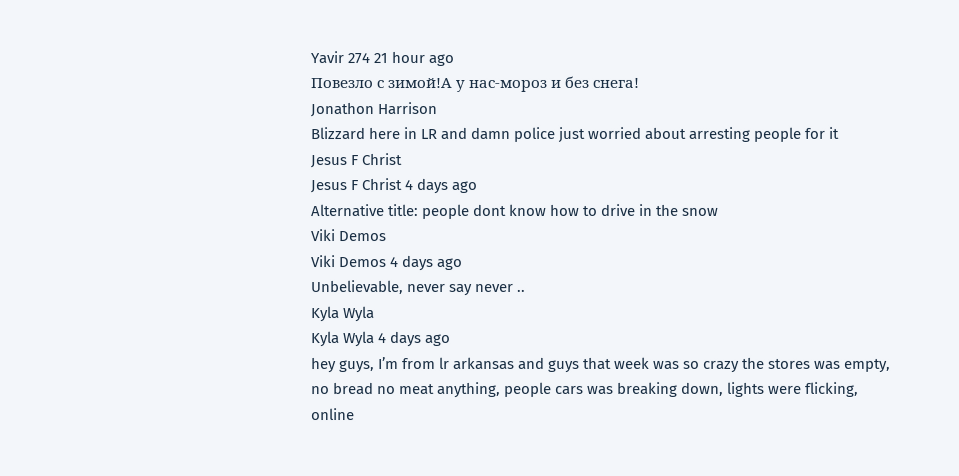Yavir 274 21 hour ago
Повезло с зимой!А у нас-мороз и без снега!
Jonathon Harrison
Blizzard here in LR and damn police just worried about arresting people for it
Jesus F Christ
Jesus F Christ 4 days ago
Alternative title: people dont know how to drive in the snow
Viki Demos
Viki Demos 4 days ago
Unbelievable, never say never ..
Kyla Wyla
Kyla Wyla 4 days ago
hey guys, I’m from lr arkansas and guys that week was so crazy the stores was empty, no bread no meat anything, people cars was breaking down, lights were flicking, online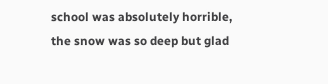school was absolutely horrible, the snow was so deep but glad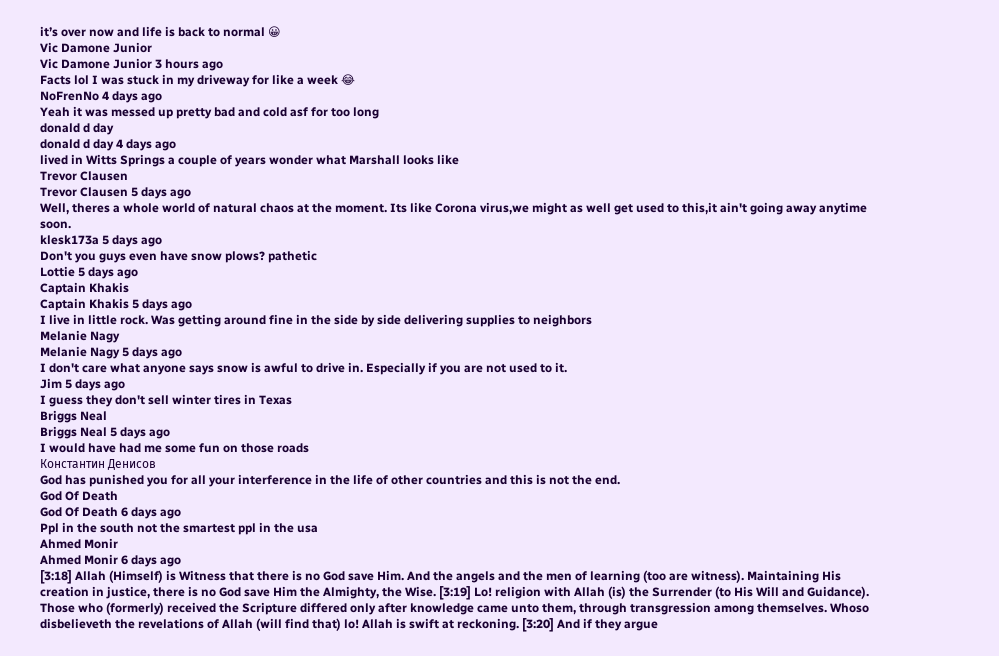it’s over now and life is back to normal 😀
Vic Damone Junior
Vic Damone Junior 3 hours ago
Facts lol I was stuck in my driveway for like a week 😂
NoFrenNo 4 days ago
Yeah it was messed up pretty bad and cold asf for too long
donald d day
donald d day 4 days ago
lived in Witts Springs a couple of years wonder what Marshall looks like
Trevor Clausen
Trevor Clausen 5 days ago
Well, theres a whole world of natural chaos at the moment. Its like Corona virus,we might as well get used to this,it ain't going away anytime soon.
klesk173a 5 days ago
Don't you guys even have snow plows? pathetic
Lottie 5 days ago
Captain Khakis
Captain Khakis 5 days ago
I live in little rock. Was getting around fine in the side by side delivering supplies to neighbors
Melanie Nagy
Melanie Nagy 5 days ago
I don't care what anyone says snow is awful to drive in. Especially if you are not used to it.
Jim 5 days ago
I guess they don't sell winter tires in Texas
Briggs Neal
Briggs Neal 5 days ago
I would have had me some fun on those roads
Константин Денисов
God has punished you for all your interference in the life of other countries and this is not the end.
God Of Death
God Of Death 6 days ago
Ppl in the south not the smartest ppl in the usa
Ahmed Monir
Ahmed Monir 6 days ago
[3:18] Allah (Himself) is Witness that there is no God save Him. And the angels and the men of learning (too are witness). Maintaining His creation in justice, there is no God save Him the Almighty, the Wise. [3:19] Lo! religion with Allah (is) the Surrender (to His Will and Guidance). Those who (formerly) received the Scripture differed only after knowledge came unto them, through transgression among themselves. Whoso disbelieveth the revelations of Allah (will find that) lo! Allah is swift at reckoning. [3:20] And if they argue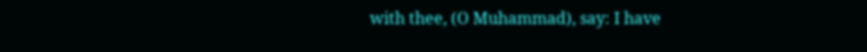with thee, (O Muhammad), say: I have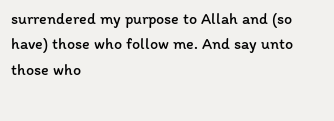surrendered my purpose to Allah and (so have) those who follow me. And say unto those who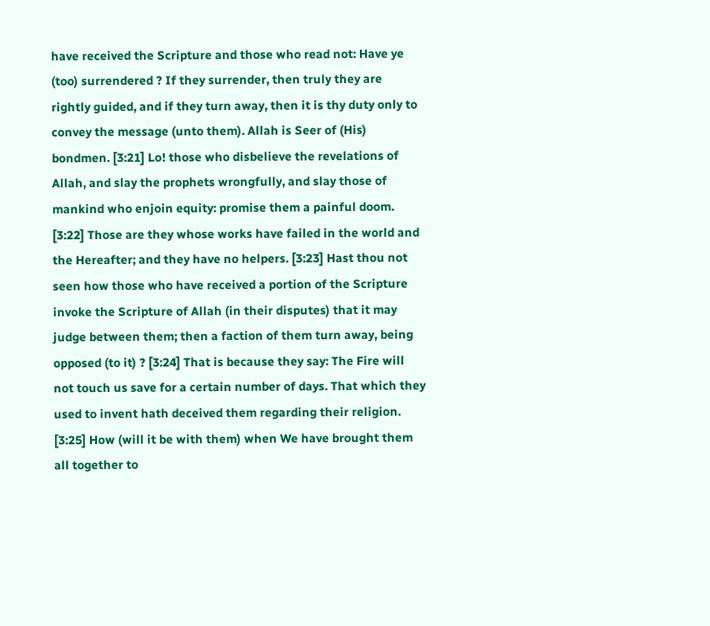have received the Scripture and those who read not: Have ye (too) surrendered ? If they surrender, then truly they are rightly guided, and if they turn away, then it is thy duty only to convey the message (unto them). Allah is Seer of (His) bondmen. [3:21] Lo! those who disbelieve the revelations of Allah, and slay the prophets wrongfully, and slay those of mankind who enjoin equity: promise them a painful doom. [3:22] Those are they whose works have failed in the world and the Hereafter; and they have no helpers. [3:23] Hast thou not seen how those who have received a portion of the Scripture invoke the Scripture of Allah (in their disputes) that it may judge between them; then a faction of them turn away, being opposed (to it) ? [3:24] That is because they say: The Fire will not touch us save for a certain number of days. That which they used to invent hath deceived them regarding their religion. [3:25] How (will it be with them) when We have brought them all together to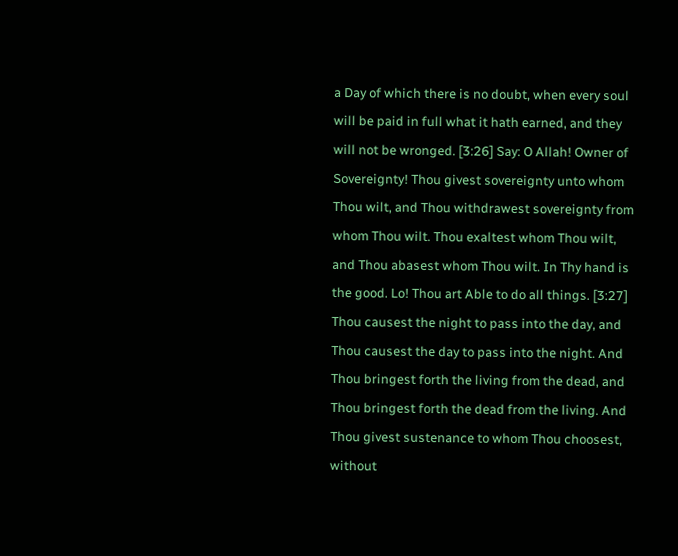a Day of which there is no doubt, when every soul will be paid in full what it hath earned, and they will not be wronged. [3:26] Say: O Allah! Owner of Sovereignty! Thou givest sovereignty unto whom Thou wilt, and Thou withdrawest sovereignty from whom Thou wilt. Thou exaltest whom Thou wilt, and Thou abasest whom Thou wilt. In Thy hand is the good. Lo! Thou art Able to do all things. [3:27] Thou causest the night to pass into the day, and Thou causest the day to pass into the night. And Thou bringest forth the living from the dead, and Thou bringest forth the dead from the living. And Thou givest sustenance to whom Thou choosest, without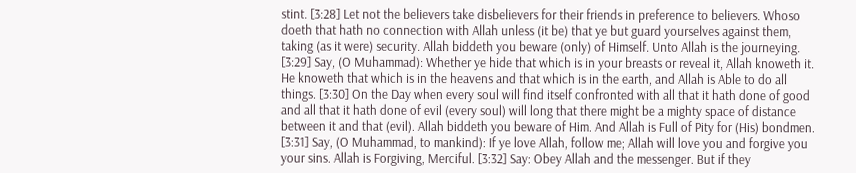stint. [3:28] Let not the believers take disbelievers for their friends in preference to believers. Whoso doeth that hath no connection with Allah unless (it be) that ye but guard yourselves against them, taking (as it were) security. Allah biddeth you beware (only) of Himself. Unto Allah is the journeying. [3:29] Say, (O Muhammad): Whether ye hide that which is in your breasts or reveal it, Allah knoweth it. He knoweth that which is in the heavens and that which is in the earth, and Allah is Able to do all things. [3:30] On the Day when every soul will find itself confronted with all that it hath done of good and all that it hath done of evil (every soul) will long that there might be a mighty space of distance between it and that (evil). Allah biddeth you beware of Him. And Allah is Full of Pity for (His) bondmen. [3:31] Say, (O Muhammad, to mankind): If ye love Allah, follow me; Allah will love you and forgive you your sins. Allah is Forgiving, Merciful. [3:32] Say: Obey Allah and the messenger. But if they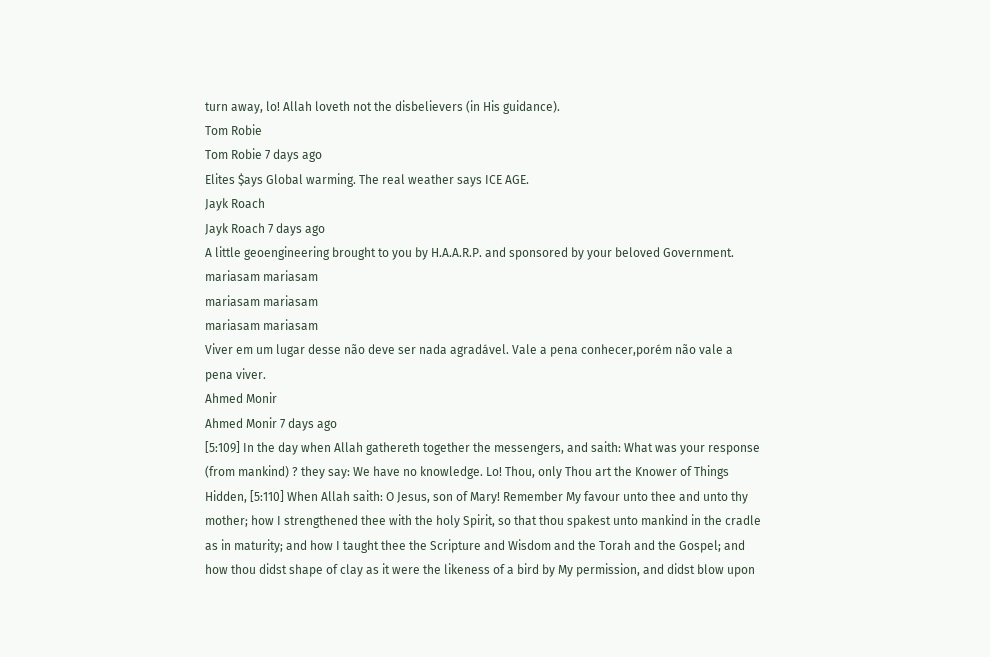turn away, lo! Allah loveth not the disbelievers (in His guidance).
Tom Robie
Tom Robie 7 days ago
Elites $ays Global warming. The real weather says ICE AGE.
Jayk Roach
Jayk Roach 7 days ago
A little geoengineering brought to you by H.A.A.R.P. and sponsored by your beloved Government.
mariasam mariasam
mariasam mariasam
mariasam mariasam
Viver em um lugar desse não deve ser nada agradável. Vale a pena conhecer,porém não vale a pena viver.
Ahmed Monir
Ahmed Monir 7 days ago
[5:109] In the day when Allah gathereth together the messengers, and saith: What was your response (from mankind) ? they say: We have no knowledge. Lo! Thou, only Thou art the Knower of Things Hidden, [5:110] When Allah saith: O Jesus, son of Mary! Remember My favour unto thee and unto thy mother; how I strengthened thee with the holy Spirit, so that thou spakest unto mankind in the cradle as in maturity; and how I taught thee the Scripture and Wisdom and the Torah and the Gospel; and how thou didst shape of clay as it were the likeness of a bird by My permission, and didst blow upon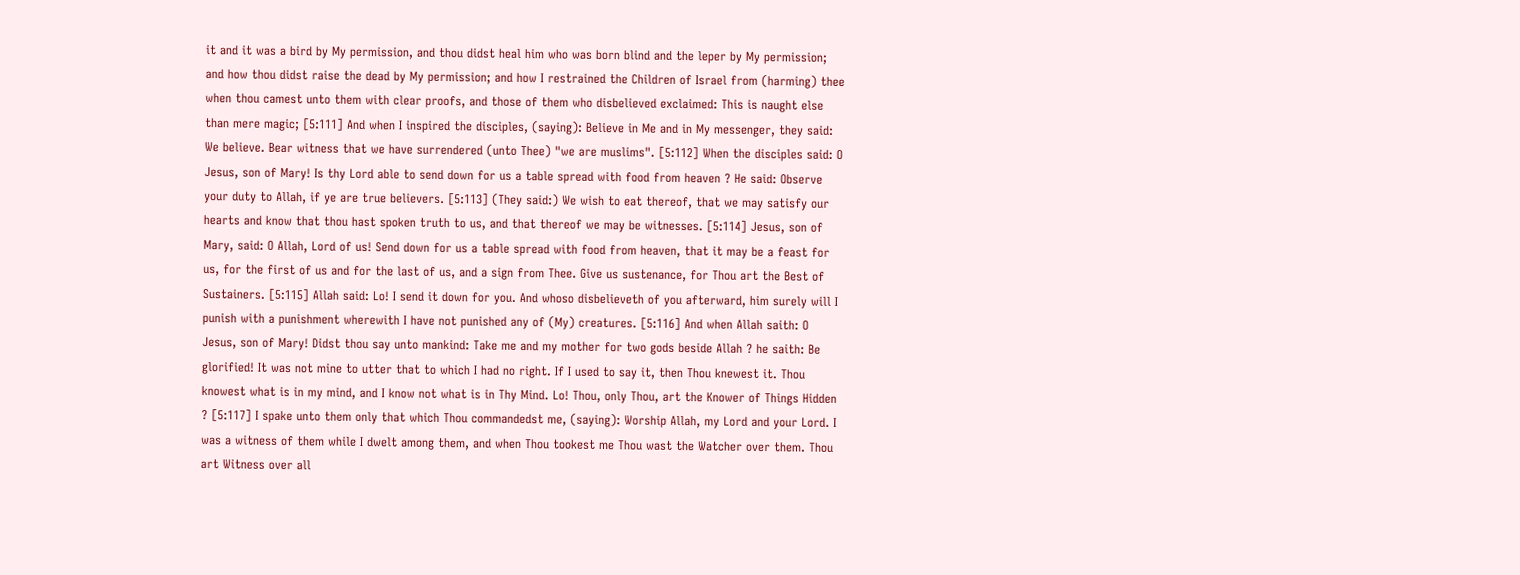it and it was a bird by My permission, and thou didst heal him who was born blind and the leper by My permission; and how thou didst raise the dead by My permission; and how I restrained the Children of Israel from (harming) thee when thou camest unto them with clear proofs, and those of them who disbelieved exclaimed: This is naught else than mere magic; [5:111] And when I inspired the disciples, (saying): Believe in Me and in My messenger, they said: We believe. Bear witness that we have surrendered (unto Thee) "we are muslims". [5:112] When the disciples said: O Jesus, son of Mary! Is thy Lord able to send down for us a table spread with food from heaven ? He said: Observe your duty to Allah, if ye are true believers. [5:113] (They said:) We wish to eat thereof, that we may satisfy our hearts and know that thou hast spoken truth to us, and that thereof we may be witnesses. [5:114] Jesus, son of Mary, said: O Allah, Lord of us! Send down for us a table spread with food from heaven, that it may be a feast for us, for the first of us and for the last of us, and a sign from Thee. Give us sustenance, for Thou art the Best of Sustainers. [5:115] Allah said: Lo! I send it down for you. And whoso disbelieveth of you afterward, him surely will I punish with a punishment wherewith I have not punished any of (My) creatures. [5:116] And when Allah saith: O Jesus, son of Mary! Didst thou say unto mankind: Take me and my mother for two gods beside Allah ? he saith: Be glorified! It was not mine to utter that to which I had no right. If I used to say it, then Thou knewest it. Thou knowest what is in my mind, and I know not what is in Thy Mind. Lo! Thou, only Thou, art the Knower of Things Hidden ? [5:117] I spake unto them only that which Thou commandedst me, (saying): Worship Allah, my Lord and your Lord. I was a witness of them while I dwelt among them, and when Thou tookest me Thou wast the Watcher over them. Thou art Witness over all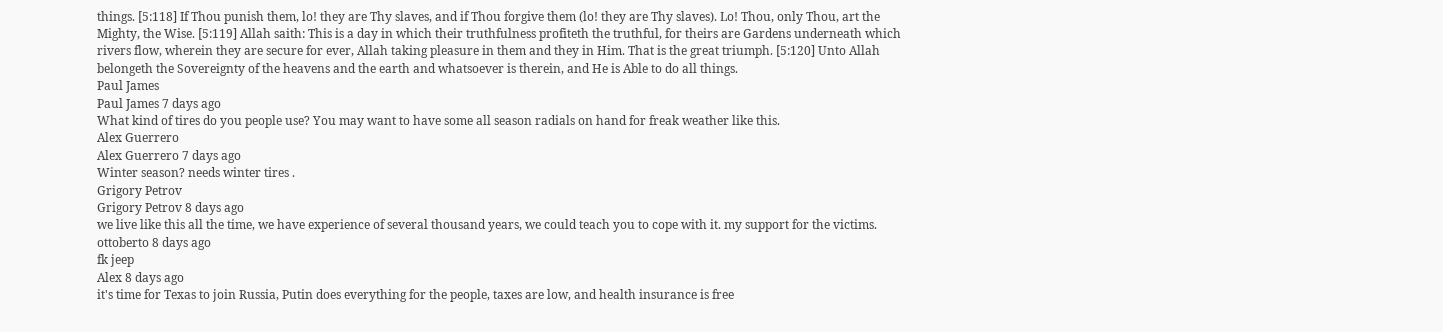things. [5:118] If Thou punish them, lo! they are Thy slaves, and if Thou forgive them (lo! they are Thy slaves). Lo! Thou, only Thou, art the Mighty, the Wise. [5:119] Allah saith: This is a day in which their truthfulness profiteth the truthful, for theirs are Gardens underneath which rivers flow, wherein they are secure for ever, Allah taking pleasure in them and they in Him. That is the great triumph. [5:120] Unto Allah belongeth the Sovereignty of the heavens and the earth and whatsoever is therein, and He is Able to do all things.
Paul James
Paul James 7 days ago
What kind of tires do you people use? You may want to have some all season radials on hand for freak weather like this.
Alex Guerrero
Alex Guerrero 7 days ago
Winter season? needs winter tires .
Grigory Petrov
Grigory Petrov 8 days ago
we live like this all the time, we have experience of several thousand years, we could teach you to cope with it. my support for the victims.
ottoberto 8 days ago
fk jeep
Alex 8 days ago
it's time for Texas to join Russia, Putin does everything for the people, taxes are low, and health insurance is free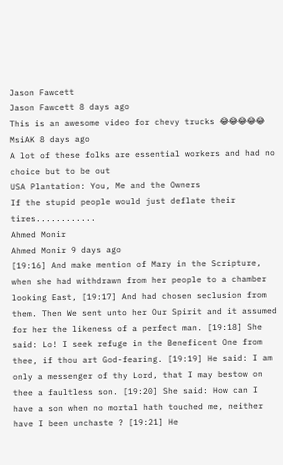Jason Fawcett
Jason Fawcett 8 days ago
This is an awesome video for chevy trucks 😂😂😂😂😂
MsiAK 8 days ago
A lot of these folks are essential workers and had no choice but to be out
USA Plantation: You, Me and the Owners
If the stupid people would just deflate their tires............
Ahmed Monir
Ahmed Monir 9 days ago
[19:16] And make mention of Mary in the Scripture, when she had withdrawn from her people to a chamber looking East, [19:17] And had chosen seclusion from them. Then We sent unto her Our Spirit and it assumed for her the likeness of a perfect man. [19:18] She said: Lo! I seek refuge in the Beneficent One from thee, if thou art God-fearing. [19:19] He said: I am only a messenger of thy Lord, that I may bestow on thee a faultless son. [19:20] She said: How can I have a son when no mortal hath touched me, neither have I been unchaste ? [19:21] He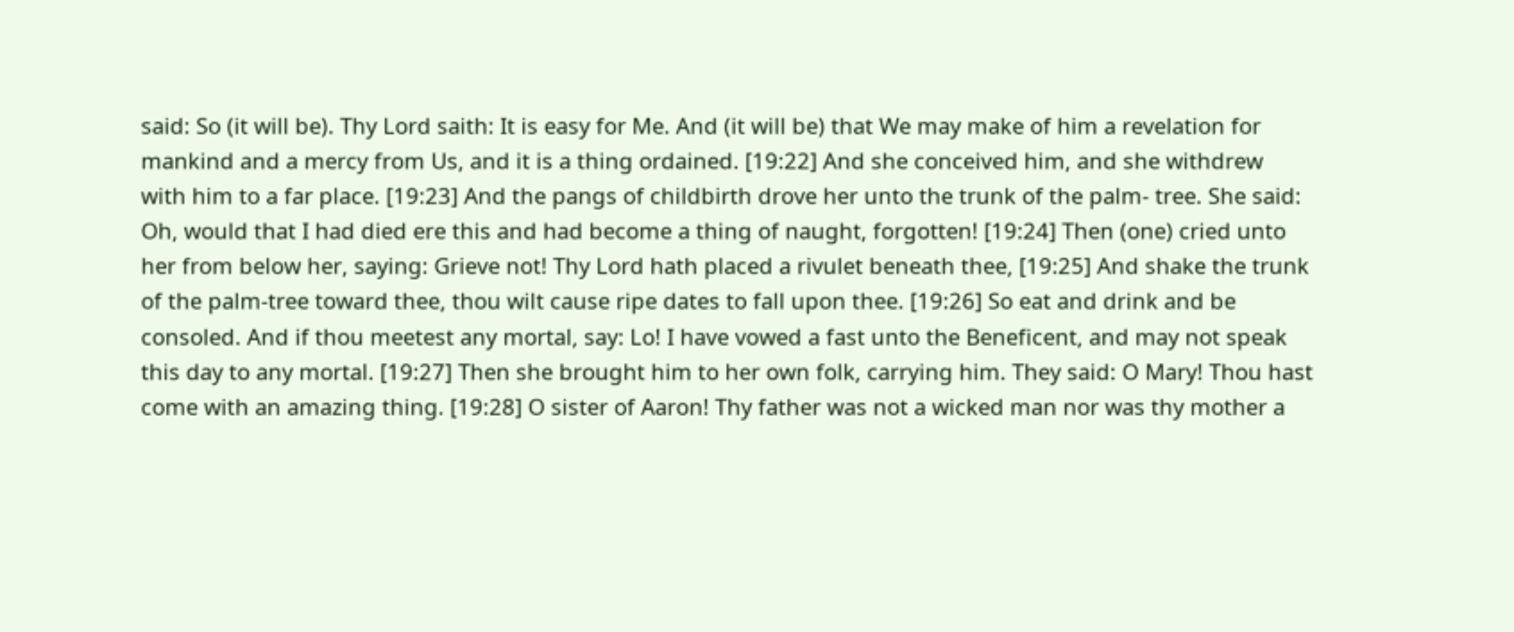said: So (it will be). Thy Lord saith: It is easy for Me. And (it will be) that We may make of him a revelation for mankind and a mercy from Us, and it is a thing ordained. [19:22] And she conceived him, and she withdrew with him to a far place. [19:23] And the pangs of childbirth drove her unto the trunk of the palm- tree. She said: Oh, would that I had died ere this and had become a thing of naught, forgotten! [19:24] Then (one) cried unto her from below her, saying: Grieve not! Thy Lord hath placed a rivulet beneath thee, [19:25] And shake the trunk of the palm-tree toward thee, thou wilt cause ripe dates to fall upon thee. [19:26] So eat and drink and be consoled. And if thou meetest any mortal, say: Lo! I have vowed a fast unto the Beneficent, and may not speak this day to any mortal. [19:27] Then she brought him to her own folk, carrying him. They said: O Mary! Thou hast come with an amazing thing. [19:28] O sister of Aaron! Thy father was not a wicked man nor was thy mother a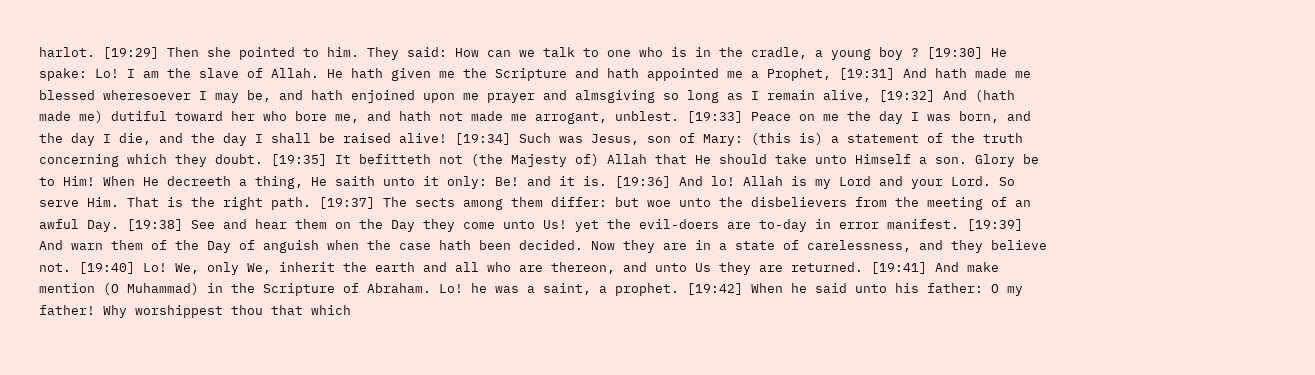harlot. [19:29] Then she pointed to him. They said: How can we talk to one who is in the cradle, a young boy ? [19:30] He spake: Lo! I am the slave of Allah. He hath given me the Scripture and hath appointed me a Prophet, [19:31] And hath made me blessed wheresoever I may be, and hath enjoined upon me prayer and almsgiving so long as I remain alive, [19:32] And (hath made me) dutiful toward her who bore me, and hath not made me arrogant, unblest. [19:33] Peace on me the day I was born, and the day I die, and the day I shall be raised alive! [19:34] Such was Jesus, son of Mary: (this is) a statement of the truth concerning which they doubt. [19:35] It befitteth not (the Majesty of) Allah that He should take unto Himself a son. Glory be to Him! When He decreeth a thing, He saith unto it only: Be! and it is. [19:36] And lo! Allah is my Lord and your Lord. So serve Him. That is the right path. [19:37] The sects among them differ: but woe unto the disbelievers from the meeting of an awful Day. [19:38] See and hear them on the Day they come unto Us! yet the evil-doers are to-day in error manifest. [19:39] And warn them of the Day of anguish when the case hath been decided. Now they are in a state of carelessness, and they believe not. [19:40] Lo! We, only We, inherit the earth and all who are thereon, and unto Us they are returned. [19:41] And make mention (O Muhammad) in the Scripture of Abraham. Lo! he was a saint, a prophet. [19:42] When he said unto his father: O my father! Why worshippest thou that which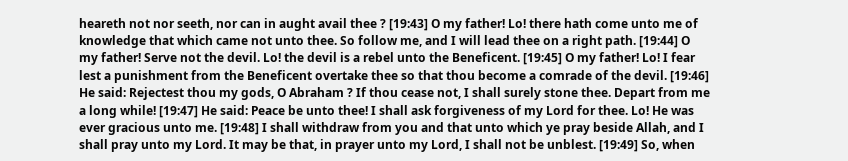heareth not nor seeth, nor can in aught avail thee ? [19:43] O my father! Lo! there hath come unto me of knowledge that which came not unto thee. So follow me, and I will lead thee on a right path. [19:44] O my father! Serve not the devil. Lo! the devil is a rebel unto the Beneficent. [19:45] O my father! Lo! I fear lest a punishment from the Beneficent overtake thee so that thou become a comrade of the devil. [19:46] He said: Rejectest thou my gods, O Abraham ? If thou cease not, I shall surely stone thee. Depart from me a long while! [19:47] He said: Peace be unto thee! I shall ask forgiveness of my Lord for thee. Lo! He was ever gracious unto me. [19:48] I shall withdraw from you and that unto which ye pray beside Allah, and I shall pray unto my Lord. It may be that, in prayer unto my Lord, I shall not be unblest. [19:49] So, when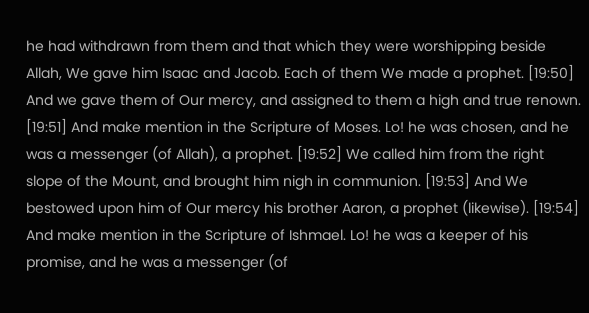he had withdrawn from them and that which they were worshipping beside Allah, We gave him Isaac and Jacob. Each of them We made a prophet. [19:50] And we gave them of Our mercy, and assigned to them a high and true renown. [19:51] And make mention in the Scripture of Moses. Lo! he was chosen, and he was a messenger (of Allah), a prophet. [19:52] We called him from the right slope of the Mount, and brought him nigh in communion. [19:53] And We bestowed upon him of Our mercy his brother Aaron, a prophet (likewise). [19:54] And make mention in the Scripture of Ishmael. Lo! he was a keeper of his promise, and he was a messenger (of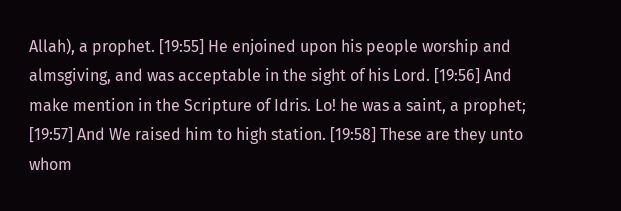Allah), a prophet. [19:55] He enjoined upon his people worship and almsgiving, and was acceptable in the sight of his Lord. [19:56] And make mention in the Scripture of Idris. Lo! he was a saint, a prophet; [19:57] And We raised him to high station. [19:58] These are they unto whom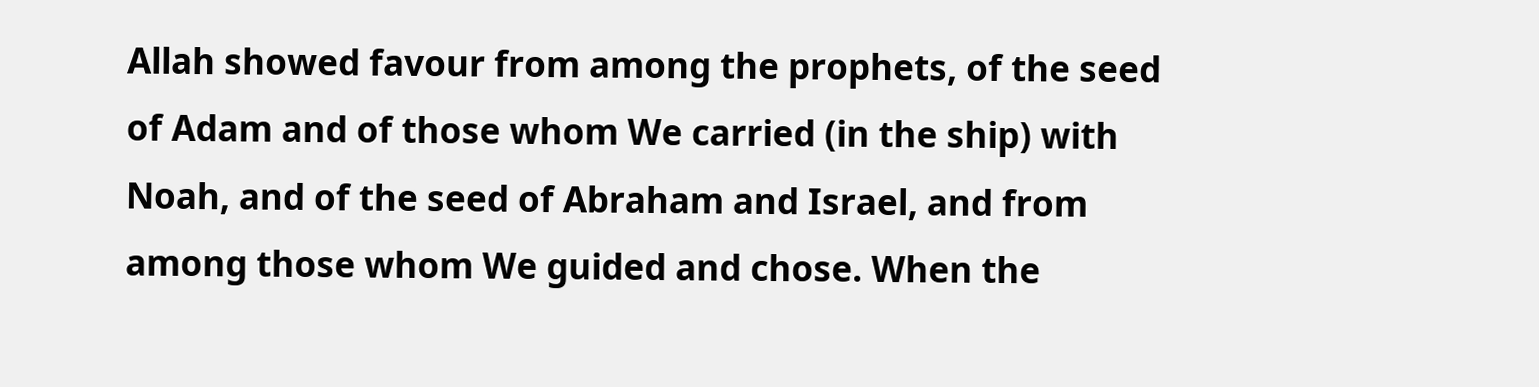Allah showed favour from among the prophets, of the seed of Adam and of those whom We carried (in the ship) with Noah, and of the seed of Abraham and Israel, and from among those whom We guided and chose. When the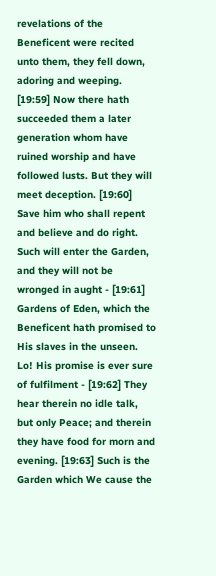revelations of the Beneficent were recited unto them, they fell down, adoring and weeping. [19:59] Now there hath succeeded them a later generation whom have ruined worship and have followed lusts. But they will meet deception. [19:60] Save him who shall repent and believe and do right. Such will enter the Garden, and they will not be wronged in aught - [19:61] Gardens of Eden, which the Beneficent hath promised to His slaves in the unseen. Lo! His promise is ever sure of fulfilment - [19:62] They hear therein no idle talk, but only Peace; and therein they have food for morn and evening. [19:63] Such is the Garden which We cause the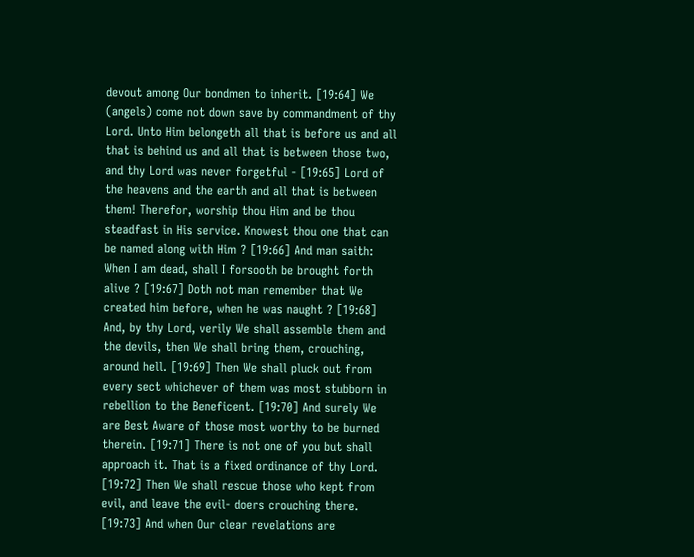devout among Our bondmen to inherit. [19:64] We (angels) come not down save by commandment of thy Lord. Unto Him belongeth all that is before us and all that is behind us and all that is between those two, and thy Lord was never forgetful - [19:65] Lord of the heavens and the earth and all that is between them! Therefor, worship thou Him and be thou steadfast in His service. Knowest thou one that can be named along with Him ? [19:66] And man saith: When I am dead, shall I forsooth be brought forth alive ? [19:67] Doth not man remember that We created him before, when he was naught ? [19:68] And, by thy Lord, verily We shall assemble them and the devils, then We shall bring them, crouching, around hell. [19:69] Then We shall pluck out from every sect whichever of them was most stubborn in rebellion to the Beneficent. [19:70] And surely We are Best Aware of those most worthy to be burned therein. [19:71] There is not one of you but shall approach it. That is a fixed ordinance of thy Lord. [19:72] Then We shall rescue those who kept from evil, and leave the evil- doers crouching there. [19:73] And when Our clear revelations are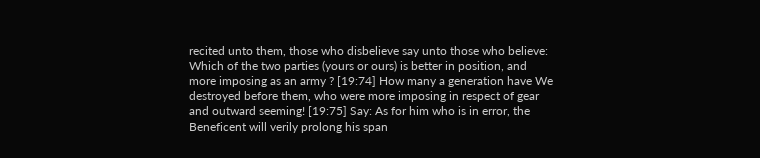recited unto them, those who disbelieve say unto those who believe: Which of the two parties (yours or ours) is better in position, and more imposing as an army ? [19:74] How many a generation have We destroyed before them, who were more imposing in respect of gear and outward seeming! [19:75] Say: As for him who is in error, the Beneficent will verily prolong his span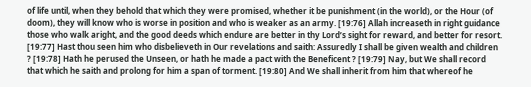of life until, when they behold that which they were promised, whether it be punishment (in the world), or the Hour (of doom), they will know who is worse in position and who is weaker as an army. [19:76] Allah increaseth in right guidance those who walk aright, and the good deeds which endure are better in thy Lord’s sight for reward, and better for resort. [19:77] Hast thou seen him who disbelieveth in Our revelations and saith: Assuredly I shall be given wealth and children ? [19:78] Hath he perused the Unseen, or hath he made a pact with the Beneficent ? [19:79] Nay, but We shall record that which he saith and prolong for him a span of torment. [19:80] And We shall inherit from him that whereof he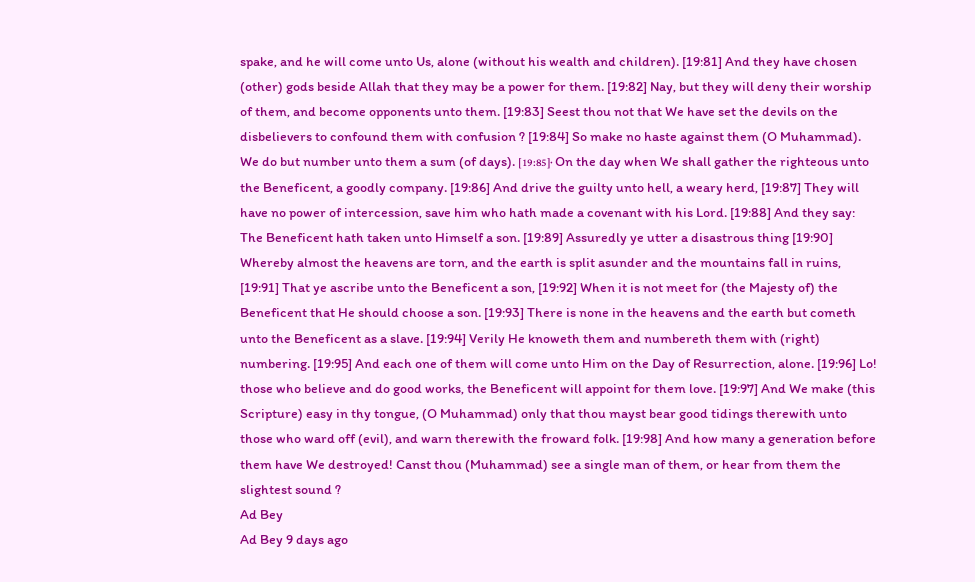spake, and he will come unto Us, alone (without his wealth and children). [19:81] And they have chosen (other) gods beside Allah that they may be a power for them. [19:82] Nay, but they will deny their worship of them, and become opponents unto them. [19:83] Seest thou not that We have set the devils on the disbelievers to confound them with confusion ? [19:84] So make no haste against them (O Muhammad). We do but number unto them a sum (of days). [19:85]٠ On the day when We shall gather the righteous unto the Beneficent, a goodly company. [19:86] And drive the guilty unto hell, a weary herd, [19:87] They will have no power of intercession, save him who hath made a covenant with his Lord. [19:88] And they say: The Beneficent hath taken unto Himself a son. [19:89] Assuredly ye utter a disastrous thing [19:90] Whereby almost the heavens are torn, and the earth is split asunder and the mountains fall in ruins, [19:91] That ye ascribe unto the Beneficent a son, [19:92] When it is not meet for (the Majesty of) the Beneficent that He should choose a son. [19:93] There is none in the heavens and the earth but cometh unto the Beneficent as a slave. [19:94] Verily He knoweth them and numbereth them with (right) numbering. [19:95] And each one of them will come unto Him on the Day of Resurrection, alone. [19:96] Lo! those who believe and do good works, the Beneficent will appoint for them love. [19:97] And We make (this Scripture) easy in thy tongue, (O Muhammad) only that thou mayst bear good tidings therewith unto those who ward off (evil), and warn therewith the froward folk. [19:98] And how many a generation before them have We destroyed! Canst thou (Muhammad) see a single man of them, or hear from them the slightest sound ?
Ad Bey
Ad Bey 9 days ago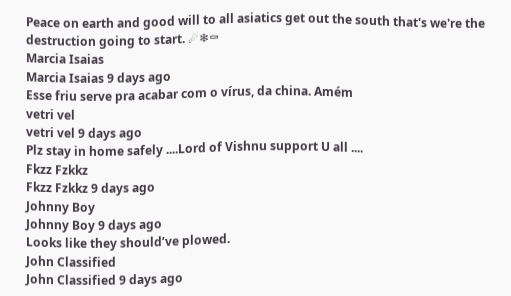Peace on earth and good will to all asiatics get out the south that's we're the destruction going to start. ☄❄⚰
Marcia Isaias
Marcia Isaias 9 days ago
Esse friu serve pra acabar com o vírus, da china. Amém
vetri vel
vetri vel 9 days ago
Plz stay in home safely ....Lord of Vishnu support U all ....
Fkzz Fzkkz
Fkzz Fzkkz 9 days ago
Johnny Boy
Johnny Boy 9 days ago
Looks like they should’ve plowed.
John Classified
John Classified 9 days ago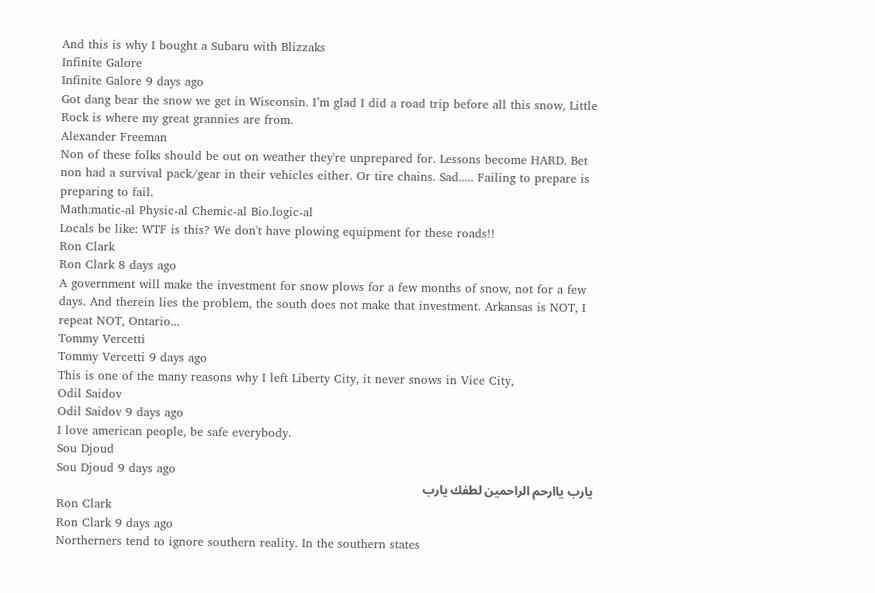And this is why I bought a Subaru with Blizzaks
Infinite Galore
Infinite Galore 9 days ago
Got dang bear the snow we get in Wisconsin. I’m glad I did a road trip before all this snow, Little Rock is where my great grannies are from.
Alexander Freeman
Non of these folks should be out on weather they're unprepared for. Lessons become HARD. Bet non had a survival pack/gear in their vehicles either. Or tire chains. Sad..... Failing to prepare is preparing to fail.
Math:matic-al Physic-al Chemic-al Bio.logic-al
Locals be like: WTF is this? We don't have plowing equipment for these roads!!
Ron Clark
Ron Clark 8 days ago
A government will make the investment for snow plows for a few months of snow, not for a few days. And therein lies the problem, the south does not make that investment. Arkansas is NOT, I repeat NOT, Ontario...
Tommy Vercetti
Tommy Vercetti 9 days ago
This is one of the many reasons why I left Liberty City, it never snows in Vice City,
Odil Saidov
Odil Saidov 9 days ago
I love american people, be safe everybody.
Sou Djoud
Sou Djoud 9 days ago
يارب ياارحم الراحمين لطفك يارب
Ron Clark
Ron Clark 9 days ago
Northerners tend to ignore southern reality. In the southern states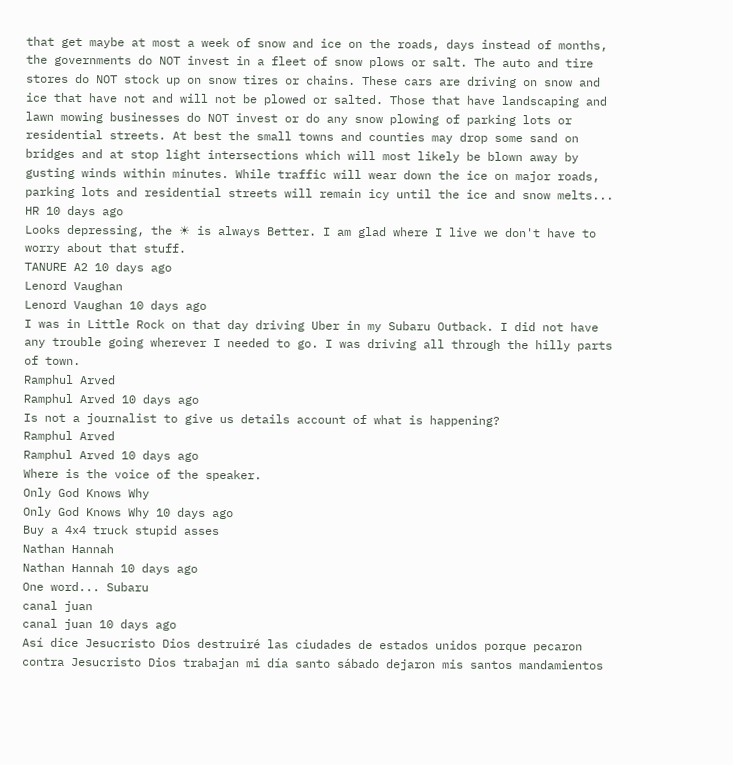that get maybe at most a week of snow and ice on the roads, days instead of months, the governments do NOT invest in a fleet of snow plows or salt. The auto and tire stores do NOT stock up on snow tires or chains. These cars are driving on snow and ice that have not and will not be plowed or salted. Those that have landscaping and lawn mowing businesses do NOT invest or do any snow plowing of parking lots or residential streets. At best the small towns and counties may drop some sand on bridges and at stop light intersections which will most likely be blown away by gusting winds within minutes. While traffic will wear down the ice on major roads, parking lots and residential streets will remain icy until the ice and snow melts...
HR 10 days ago
Looks depressing, the ☀ is always Better. I am glad where I live we don't have to worry about that stuff.
TANURE A2 10 days ago
Lenord Vaughan
Lenord Vaughan 10 days ago
I was in Little Rock on that day driving Uber in my Subaru Outback. I did not have any trouble going wherever I needed to go. I was driving all through the hilly parts of town.
Ramphul Arved
Ramphul Arved 10 days ago
Is not a journalist to give us details account of what is happening?
Ramphul Arved
Ramphul Arved 10 days ago
Where is the voice of the speaker.
Only God Knows Why
Only God Knows Why 10 days ago
Buy a 4x4 truck stupid asses
Nathan Hannah
Nathan Hannah 10 days ago
One word... Subaru
canal juan
canal juan 10 days ago
Así dice Jesucristo Dios destruiré las ciudades de estados unidos porque pecaron contra Jesucristo Dios trabajan mi día santo sábado dejaron mis santos mandamientos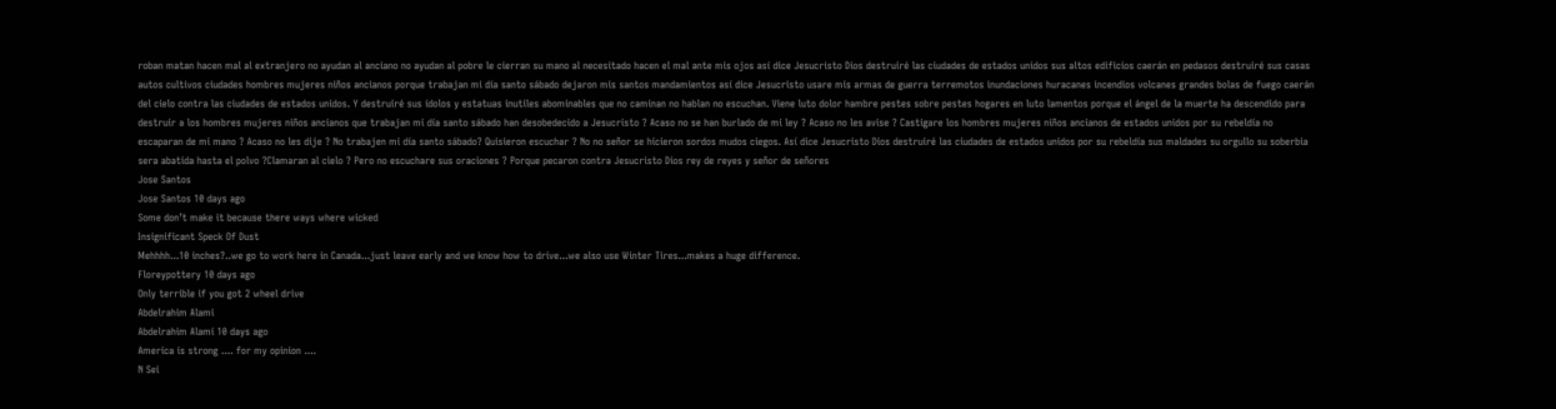roban matan hacen mal al extranjero no ayudan al anciano no ayudan al pobre le cierran su mano al necesitado hacen el mal ante mis ojos así dice Jesucristo Dios destruiré las ciudades de estados unidos sus altos edificios caerán en pedasos destruiré sus casas autos cultivos ciudades hombres mujeres niños ancianos porque trabajan mi día santo sábado dejaron mis santos mandamientos así dice Jesucristo usare mis armas de guerra terremotos inundaciones huracanes incendios volcanes grandes bolas de fuego caerán del cielo contra las ciudades de estados unidos. Y destruiré sus ídolos y estatuas inutiles abominables que no caminan no hablan no escuchan. Viene luto dolor hambre pestes sobre pestes hogares en luto lamentos porque el ángel de la muerte ha descendido para destruir a los hombres mujeres niños ancianos que trabajan mi día santo sábado han desobedecido a Jesucristo ? Acaso no se han burlado de mi ley ? Acaso no les avise ? Castigare los hombres mujeres niños ancianos de estados unidos por su rebeldía no escaparan de mi mano ? Acaso no les dije ? No trabajen mi día santo sábado? Quisieron escuchar ? No no señor se hicieron sordos mudos ciegos. Así dice Jesucristo Dios destruiré las ciudades de estados unidos por su rebeldía sus maldades su orgullo su soberbia sera abatida hasta el polvo ?Clamaran al cielo ? Pero no escuchare sus oraciones ? Porque pecaron contra Jesucristo Dios rey de reyes y señor de señores
Jose Santos
Jose Santos 10 days ago
Some don’t make it because there ways where wicked
Insignificant Speck Of Dust
Mehhhh...10 inches?..we go to work here in Canada...just leave early and we know how to drive...we also use Winter Tires...makes a huge difference.
Floreypottery 10 days ago
Only terrible if you got 2 wheel drive
Abdelrahim Alami
Abdelrahim Alami 10 days ago
America is strong .... for my opinion ....
N Sei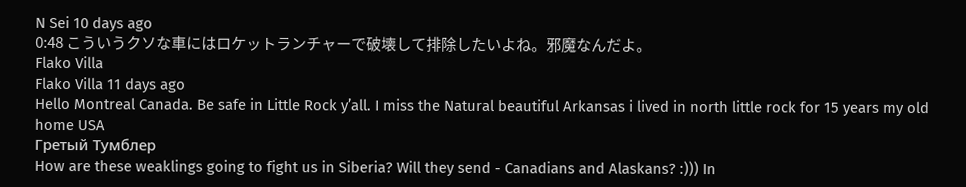N Sei 10 days ago
0:48 こういうクソな車にはロケットランチャーで破壊して排除したいよね。邪魔なんだよ。
Flako Villa
Flako Villa 11 days ago
Hello Montreal Canada. Be safe in Little Rock y’all. I miss the Natural beautiful Arkansas i lived in north little rock for 15 years my old home USA
Гретый Тумблер
How are these weaklings going to fight us in Siberia? Will they send - Canadians and Alaskans? :))) In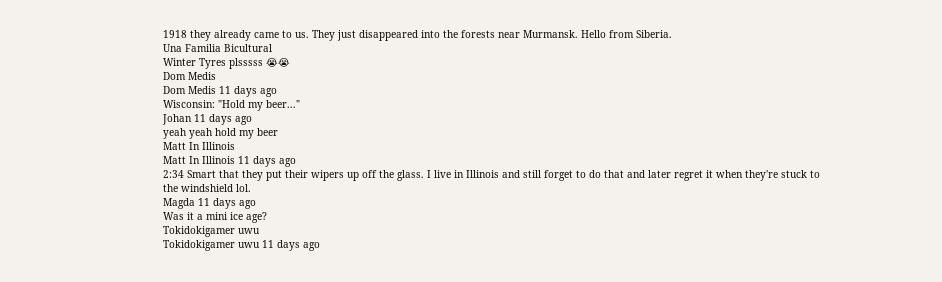1918 they already came to us. They just disappeared into the forests near Murmansk. Hello from Siberia.
Una Familia Bicultural
Winter Tyres plsssss 😭😭
Dom Medis
Dom Medis 11 days ago
Wisconsin: "Hold my beer..."
Johan 11 days ago
yeah yeah hold my beer
Matt In Illinois
Matt In Illinois 11 days ago
2:34 Smart that they put their wipers up off the glass. I live in Illinois and still forget to do that and later regret it when they're stuck to the windshield lol.
Magda 11 days ago
Was it a mini ice age?
Tokidokigamer uwu
Tokidokigamer uwu 11 days ago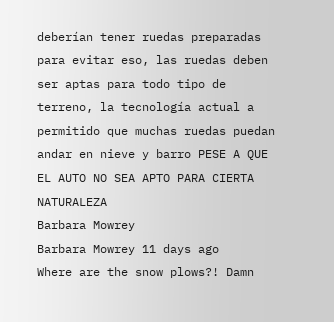deberían tener ruedas preparadas para evitar eso, las ruedas deben ser aptas para todo tipo de terreno, la tecnología actual a permitido que muchas ruedas puedan andar en nieve y barro PESE A QUE EL AUTO NO SEA APTO PARA CIERTA NATURALEZA
Barbara Mowrey
Barbara Mowrey 11 days ago
Where are the snow plows?! Damn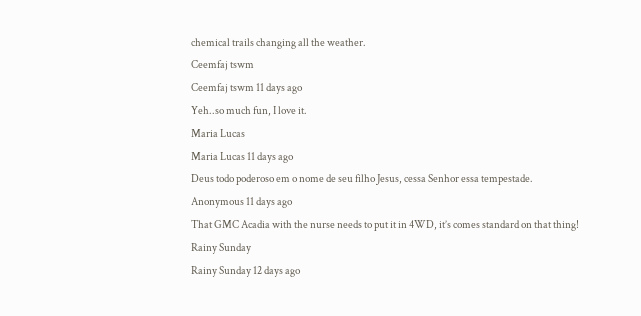chemical trails changing all the weather.
Ceemfaj tswm
Ceemfaj tswm 11 days ago
Yeh..so much fun, I love it.
Maria Lucas
Maria Lucas 11 days ago
Deus todo poderoso em o nome de seu filho Jesus, cessa Senhor essa tempestade.
Anonymous 11 days ago
That GMC Acadia with the nurse needs to put it in 4WD, it’s comes standard on that thing!
Rainy Sunday
Rainy Sunday 12 days ago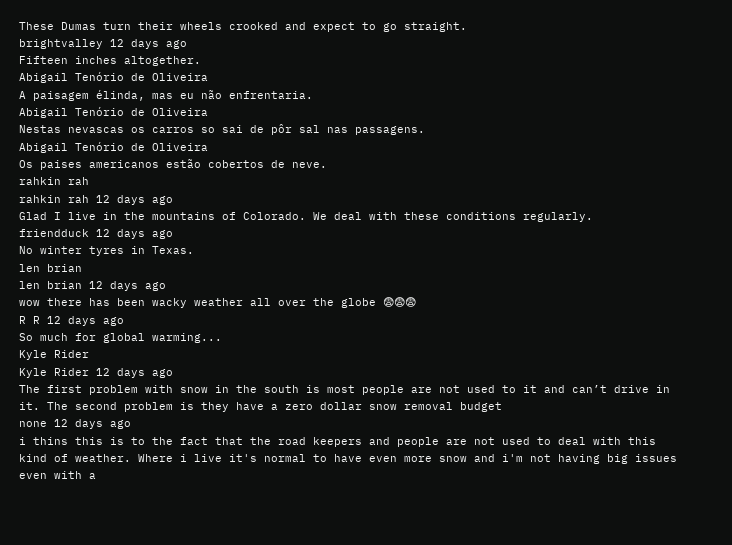These Dumas turn their wheels crooked and expect to go straight.
brightvalley 12 days ago
Fifteen inches altogether.
Abigail Tenório de Oliveira
A paisagem élinda, mas eu não enfrentaria.
Abigail Tenório de Oliveira
Nestas nevascas os carros so sai de pôr sal nas passagens.
Abigail Tenório de Oliveira
Os paises americanos estão cobertos de neve.
rahkin rah
rahkin rah 12 days ago
Glad I live in the mountains of Colorado. We deal with these conditions regularly.
friendduck 12 days ago
No winter tyres in Texas.
len brian
len brian 12 days ago
wow there has been wacky weather all over the globe 😨😨😨
R R 12 days ago
So much for global warming...
Kyle Rider
Kyle Rider 12 days ago
The first problem with snow in the south is most people are not used to it and can’t drive in it. The second problem is they have a zero dollar snow removal budget
none 12 days ago
i thins this is to the fact that the road keepers and people are not used to deal with this kind of weather. Where i live it's normal to have even more snow and i'm not having big issues even with a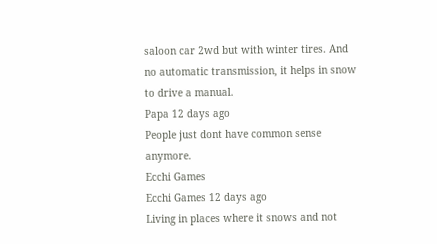saloon car 2wd but with winter tires. And no automatic transmission, it helps in snow to drive a manual.
Papa 12 days ago
People just dont have common sense anymore.
Ecchi Games
Ecchi Games 12 days ago
Living in places where it snows and not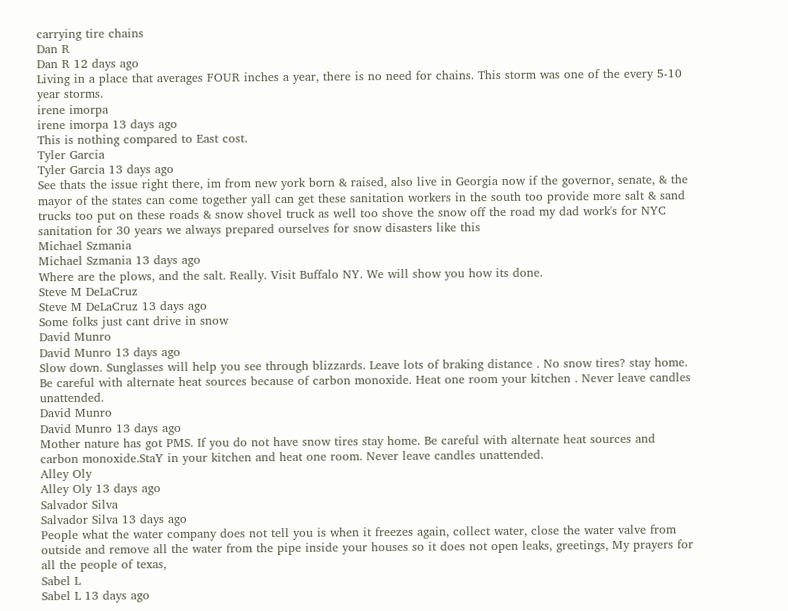carrying tire chains
Dan R
Dan R 12 days ago
Living in a place that averages FOUR inches a year, there is no need for chains. This storm was one of the every 5-10 year storms.
irene imorpa
irene imorpa 13 days ago
This is nothing compared to East cost.
Tyler Garcia
Tyler Garcia 13 days ago
See thats the issue right there, im from new york born & raised, also live in Georgia now if the governor, senate, & the mayor of the states can come together yall can get these sanitation workers in the south too provide more salt & sand trucks too put on these roads & snow shovel truck as well too shove the snow off the road my dad work's for NYC sanitation for 30 years we always prepared ourselves for snow disasters like this
Michael Szmania
Michael Szmania 13 days ago
Where are the plows, and the salt. Really. Visit Buffalo NY. We will show you how its done.
Steve M DeLaCruz
Steve M DeLaCruz 13 days ago
Some folks just cant drive in snow
David Munro
David Munro 13 days ago
Slow down. Sunglasses will help you see through blizzards. Leave lots of braking distance . No snow tires? stay home. Be careful with alternate heat sources because of carbon monoxide. Heat one room your kitchen . Never leave candles unattended.
David Munro
David Munro 13 days ago
Mother nature has got PMS. If you do not have snow tires stay home. Be careful with alternate heat sources and carbon monoxide.StaY in your kitchen and heat one room. Never leave candles unattended.
Alley Oly
Alley Oly 13 days ago
Salvador Silva
Salvador Silva 13 days ago
People what the water company does not tell you is when it freezes again, collect water, close the water valve from outside and remove all the water from the pipe inside your houses so it does not open leaks, greetings, My prayers for all the people of texas,
Sabel L
Sabel L 13 days ago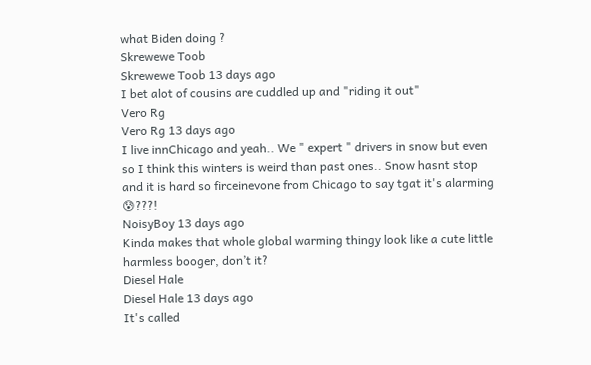what Biden doing ?
Skrewewe Toob
Skrewewe Toob 13 days ago
I bet alot of cousins are cuddled up and "riding it out"
Vero Rg
Vero Rg 13 days ago
I live innChicago and yeah.. We " expert " drivers in snow but even so I think this winters is weird than past ones.. Snow hasnt stop and it is hard so firceinevone from Chicago to say tgat it's alarming 😰???!
NoisyBoy 13 days ago
Kinda makes that whole global warming thingy look like a cute little harmless booger, don’t it?
Diesel Hale
Diesel Hale 13 days ago
It's called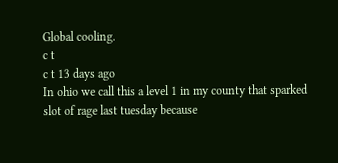Global cooling.
c t
c t 13 days ago
In ohio we call this a level 1 in my county that sparked slot of rage last tuesday because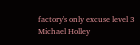factory's only excuse level 3
Michael Holley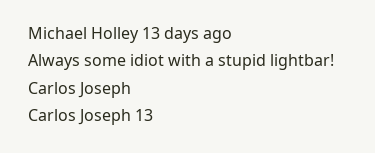Michael Holley 13 days ago
Always some idiot with a stupid lightbar!
Carlos Joseph
Carlos Joseph 13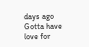days ago
Gotta have love for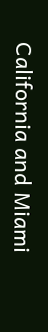California and Miami